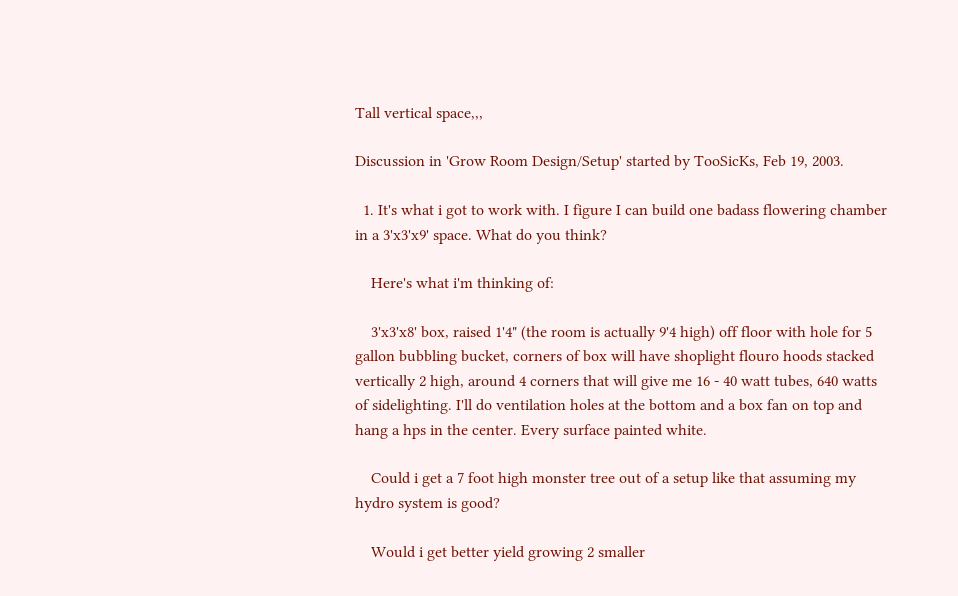Tall vertical space,,,

Discussion in 'Grow Room Design/Setup' started by TooSicKs, Feb 19, 2003.

  1. It's what i got to work with. I figure I can build one badass flowering chamber in a 3'x3'x9' space. What do you think?

    Here's what i'm thinking of:

    3'x3'x8' box, raised 1'4" (the room is actually 9'4 high) off floor with hole for 5 gallon bubbling bucket, corners of box will have shoplight flouro hoods stacked vertically 2 high, around 4 corners that will give me 16 - 40 watt tubes, 640 watts of sidelighting. I'll do ventilation holes at the bottom and a box fan on top and hang a hps in the center. Every surface painted white.

    Could i get a 7 foot high monster tree out of a setup like that assuming my hydro system is good?

    Would i get better yield growing 2 smaller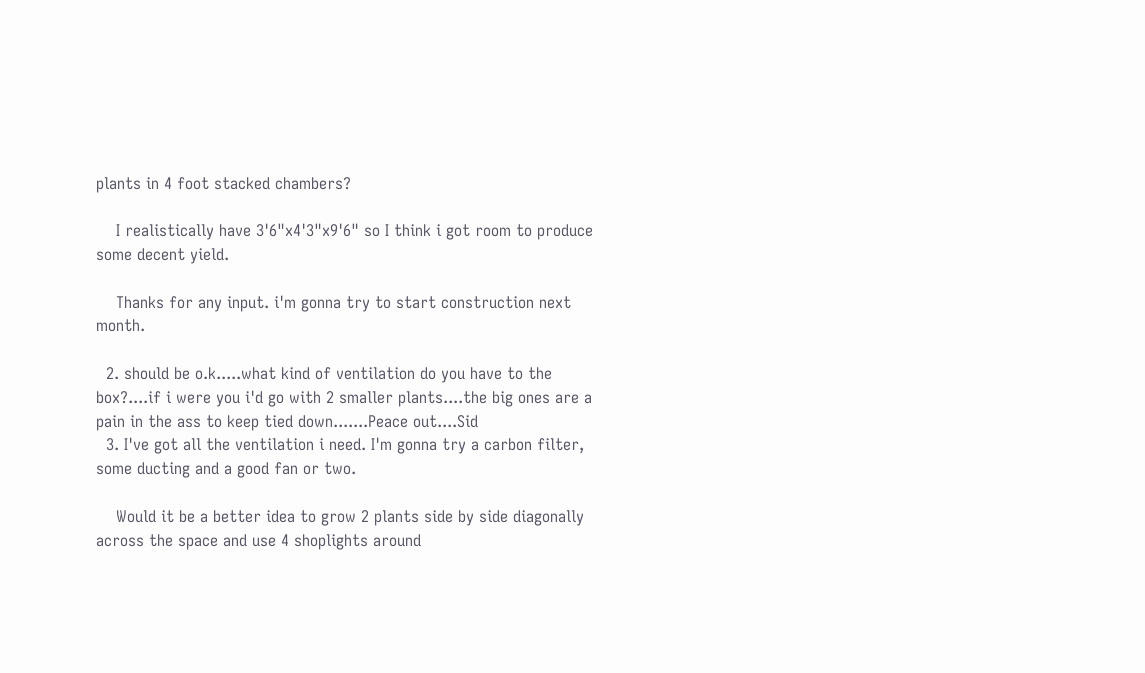plants in 4 foot stacked chambers?

    I realistically have 3'6"x4'3"x9'6" so I think i got room to produce some decent yield.

    Thanks for any input. i'm gonna try to start construction next month.

  2. should be o.k.....what kind of ventilation do you have to the box?....if i were you i'd go with 2 smaller plants....the big ones are a pain in the ass to keep tied down.......Peace out....Sid
  3. I've got all the ventilation i need. I'm gonna try a carbon filter, some ducting and a good fan or two.

    Would it be a better idea to grow 2 plants side by side diagonally across the space and use 4 shoplights around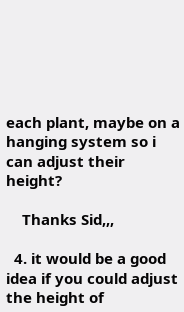each plant, maybe on a hanging system so i can adjust their height?

    Thanks Sid,,,

  4. it would be a good idea if you could adjust the height of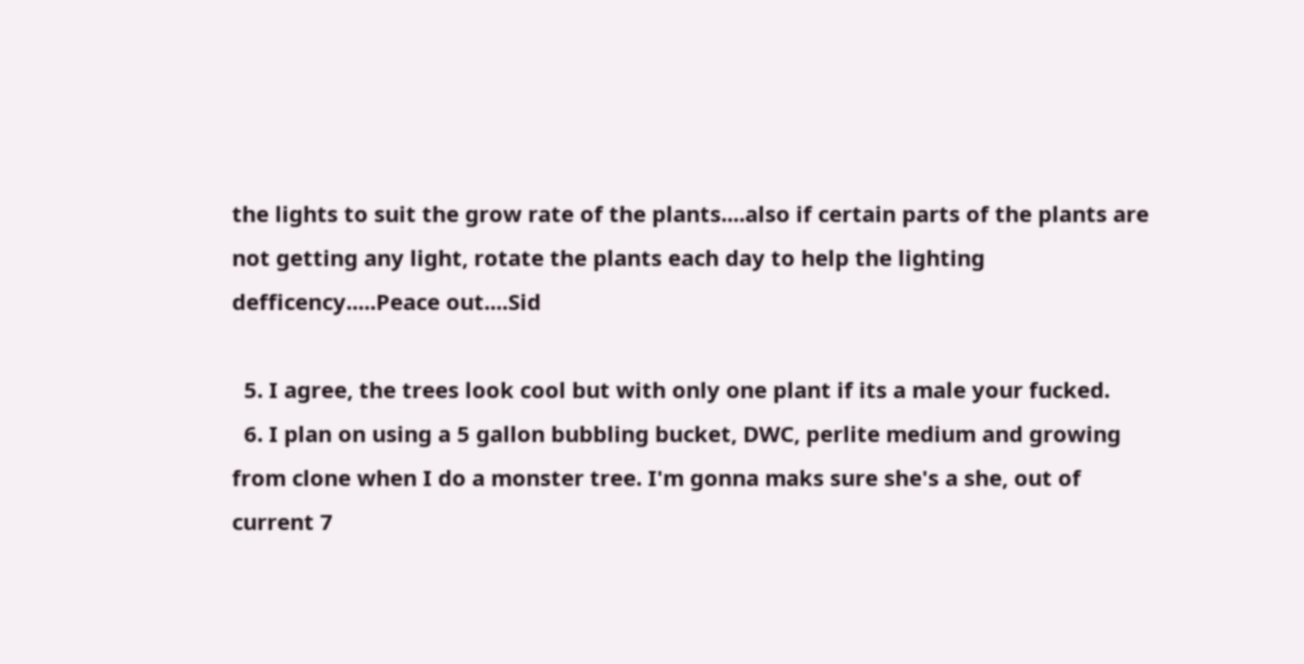the lights to suit the grow rate of the plants....also if certain parts of the plants are not getting any light, rotate the plants each day to help the lighting defficency.....Peace out....Sid

  5. I agree, the trees look cool but with only one plant if its a male your fucked.
  6. I plan on using a 5 gallon bubbling bucket, DWC, perlite medium and growing from clone when I do a monster tree. I'm gonna maks sure she's a she, out of current 7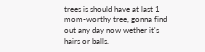trees is should have at last 1 mom-worthy tree, gonna find out any day now wether it's hairs or balls.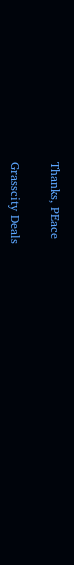Thanks, PEace

Grasscity Deals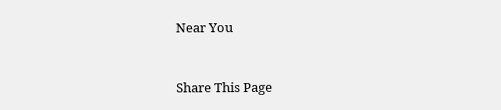Near You


Share This Page